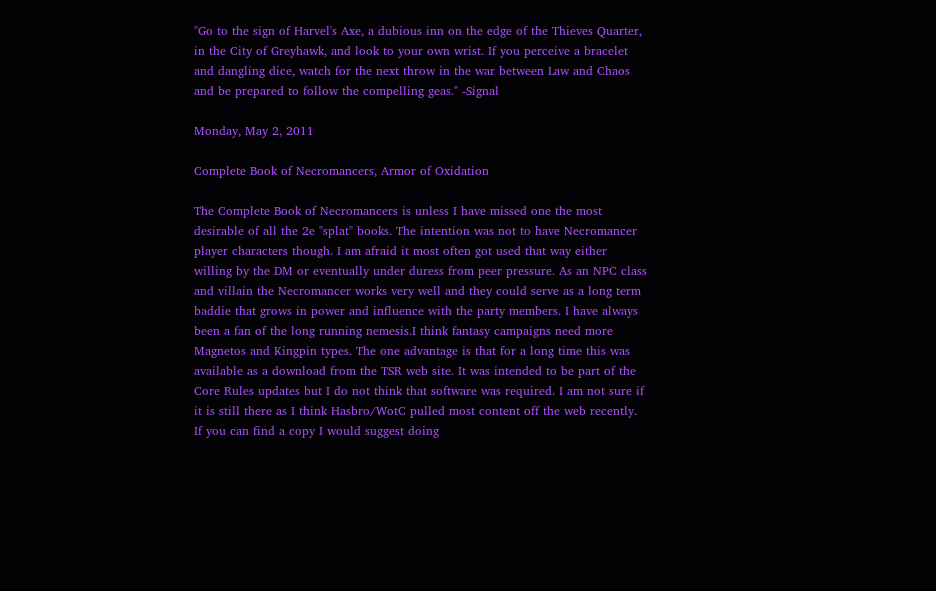"Go to the sign of Harvel's Axe, a dubious inn on the edge of the Thieves Quarter, in the City of Greyhawk, and look to your own wrist. If you perceive a bracelet and dangling dice, watch for the next throw in the war between Law and Chaos and be prepared to follow the compelling geas." -Signal

Monday, May 2, 2011

Complete Book of Necromancers, Armor of Oxidation

The Complete Book of Necromancers is unless I have missed one the most desirable of all the 2e "splat" books. The intention was not to have Necromancer player characters though. I am afraid it most often got used that way either willing by the DM or eventually under duress from peer pressure. As an NPC class and villain the Necromancer works very well and they could serve as a long term baddie that grows in power and influence with the party members. I have always been a fan of the long running nemesis.I think fantasy campaigns need more Magnetos and Kingpin types. The one advantage is that for a long time this was available as a download from the TSR web site. It was intended to be part of the Core Rules updates but I do not think that software was required. I am not sure if it is still there as I think Hasbro/WotC pulled most content off the web recently. If you can find a copy I would suggest doing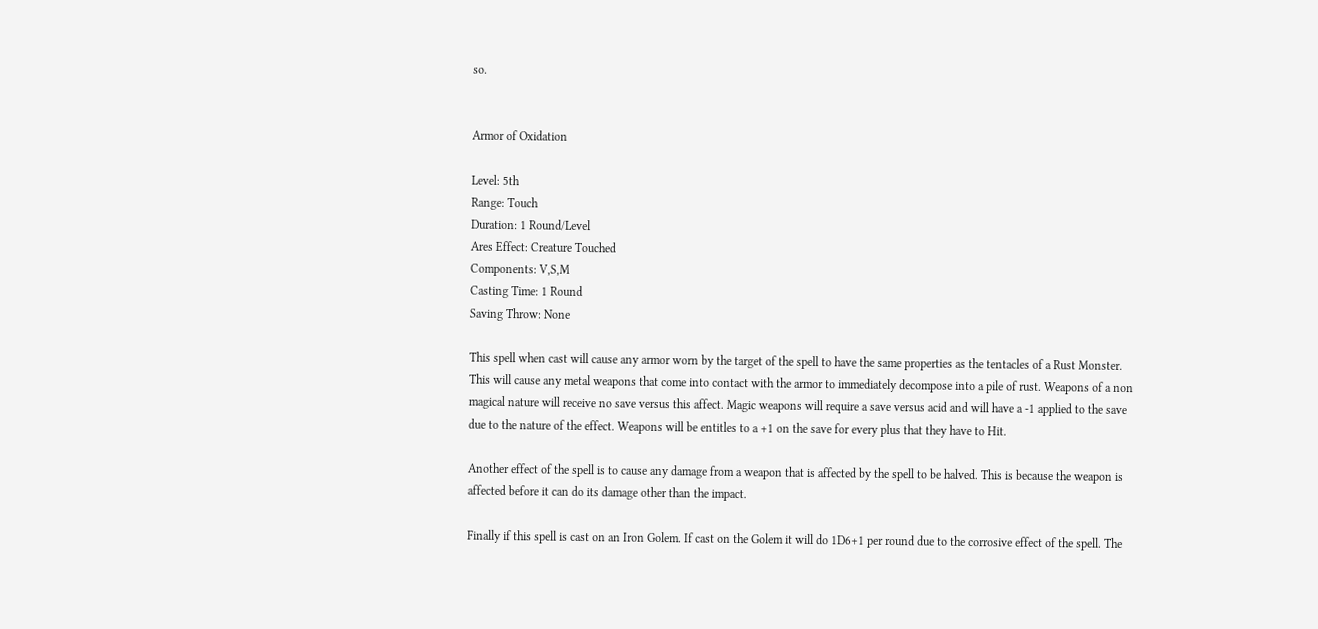so.


Armor of Oxidation

Level: 5th
Range: Touch
Duration: 1 Round/Level
Ares Effect: Creature Touched
Components: V,S,M
Casting Time: 1 Round
Saving Throw: None

This spell when cast will cause any armor worn by the target of the spell to have the same properties as the tentacles of a Rust Monster. This will cause any metal weapons that come into contact with the armor to immediately decompose into a pile of rust. Weapons of a non magical nature will receive no save versus this affect. Magic weapons will require a save versus acid and will have a -1 applied to the save due to the nature of the effect. Weapons will be entitles to a +1 on the save for every plus that they have to Hit.

Another effect of the spell is to cause any damage from a weapon that is affected by the spell to be halved. This is because the weapon is affected before it can do its damage other than the impact.

Finally if this spell is cast on an Iron Golem. If cast on the Golem it will do 1D6+1 per round due to the corrosive effect of the spell. The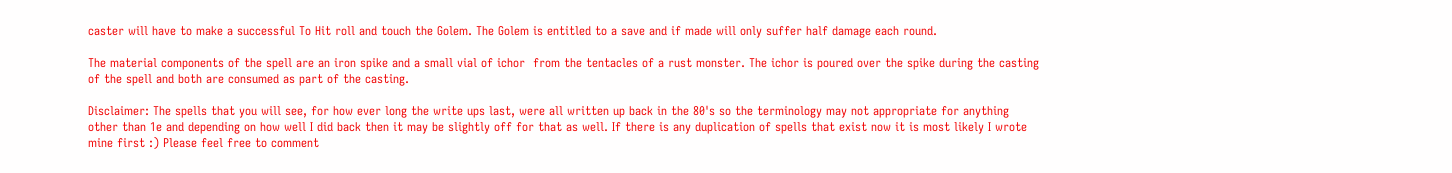caster will have to make a successful To Hit roll and touch the Golem. The Golem is entitled to a save and if made will only suffer half damage each round.

The material components of the spell are an iron spike and a small vial of ichor  from the tentacles of a rust monster. The ichor is poured over the spike during the casting of the spell and both are consumed as part of the casting.

Disclaimer: The spells that you will see, for how ever long the write ups last, were all written up back in the 80's so the terminology may not appropriate for anything other than 1e and depending on how well I did back then it may be slightly off for that as well. If there is any duplication of spells that exist now it is most likely I wrote mine first :) Please feel free to comment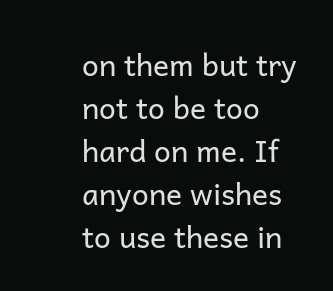on them but try not to be too hard on me. If anyone wishes to use these in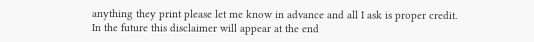anything they print please let me know in advance and all I ask is proper credit. In the future this disclaimer will appear at the end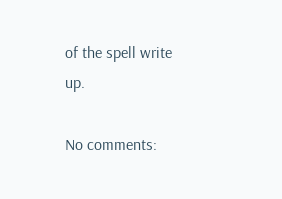of the spell write up.

No comments: